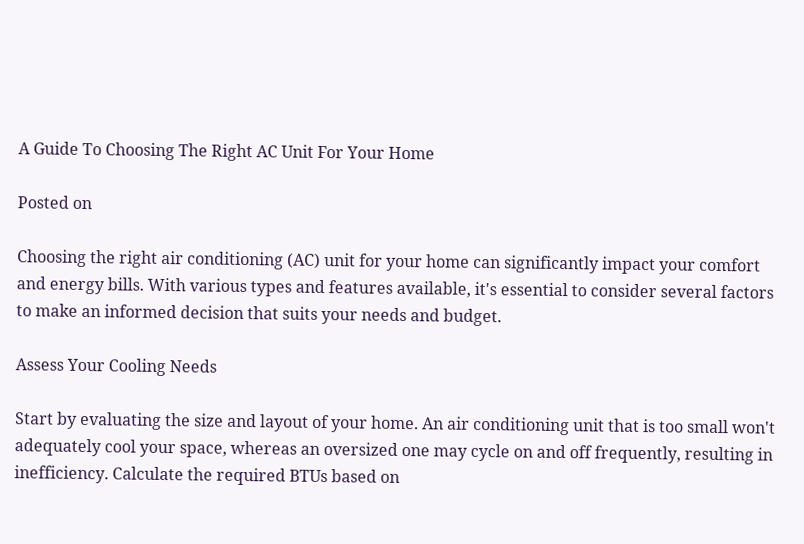A Guide To Choosing The Right AC Unit For Your Home

Posted on

Choosing the right air conditioning (AC) unit for your home can significantly impact your comfort and energy bills. With various types and features available, it's essential to consider several factors to make an informed decision that suits your needs and budget.

Assess Your Cooling Needs

Start by evaluating the size and layout of your home. An air conditioning unit that is too small won't adequately cool your space, whereas an oversized one may cycle on and off frequently, resulting in inefficiency. Calculate the required BTUs based on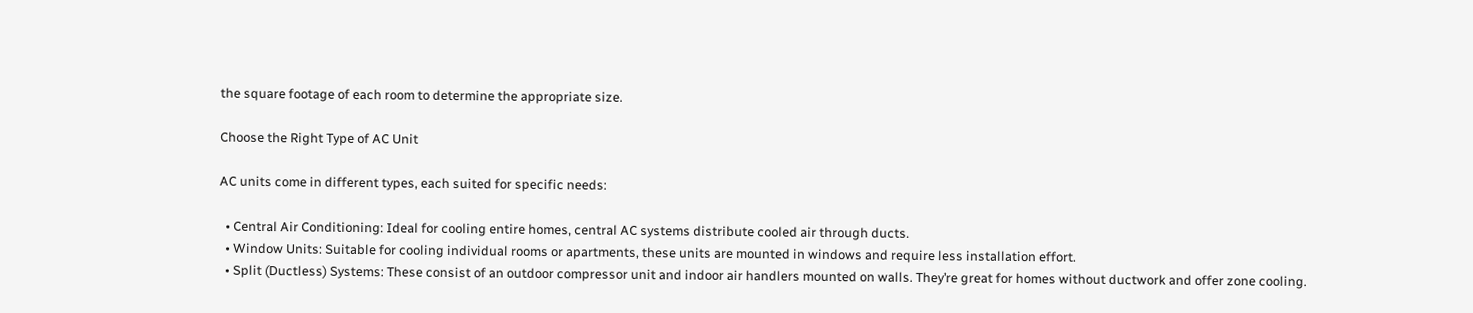the square footage of each room to determine the appropriate size.

Choose the Right Type of AC Unit

AC units come in different types, each suited for specific needs:

  • Central Air Conditioning: Ideal for cooling entire homes, central AC systems distribute cooled air through ducts.
  • Window Units: Suitable for cooling individual rooms or apartments, these units are mounted in windows and require less installation effort.
  • Split (Ductless) Systems: These consist of an outdoor compressor unit and indoor air handlers mounted on walls. They’re great for homes without ductwork and offer zone cooling.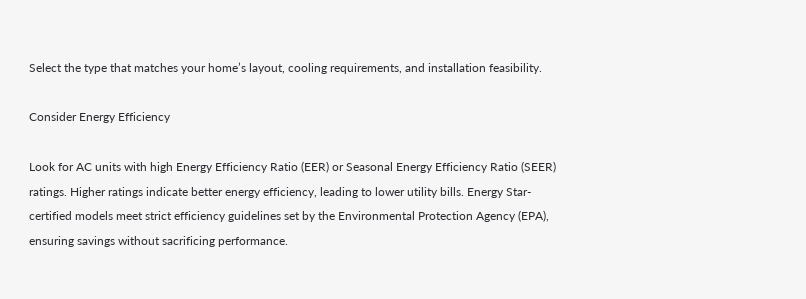Select the type that matches your home’s layout, cooling requirements, and installation feasibility.

Consider Energy Efficiency

Look for AC units with high Energy Efficiency Ratio (EER) or Seasonal Energy Efficiency Ratio (SEER) ratings. Higher ratings indicate better energy efficiency, leading to lower utility bills. Energy Star-certified models meet strict efficiency guidelines set by the Environmental Protection Agency (EPA), ensuring savings without sacrificing performance.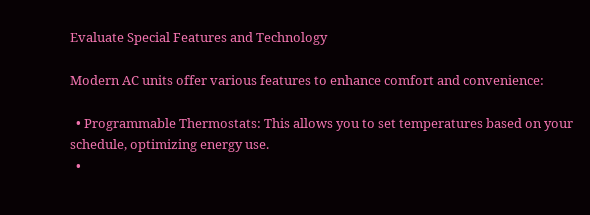Evaluate Special Features and Technology

Modern AC units offer various features to enhance comfort and convenience:

  • Programmable Thermostats: This allows you to set temperatures based on your schedule, optimizing energy use.
  •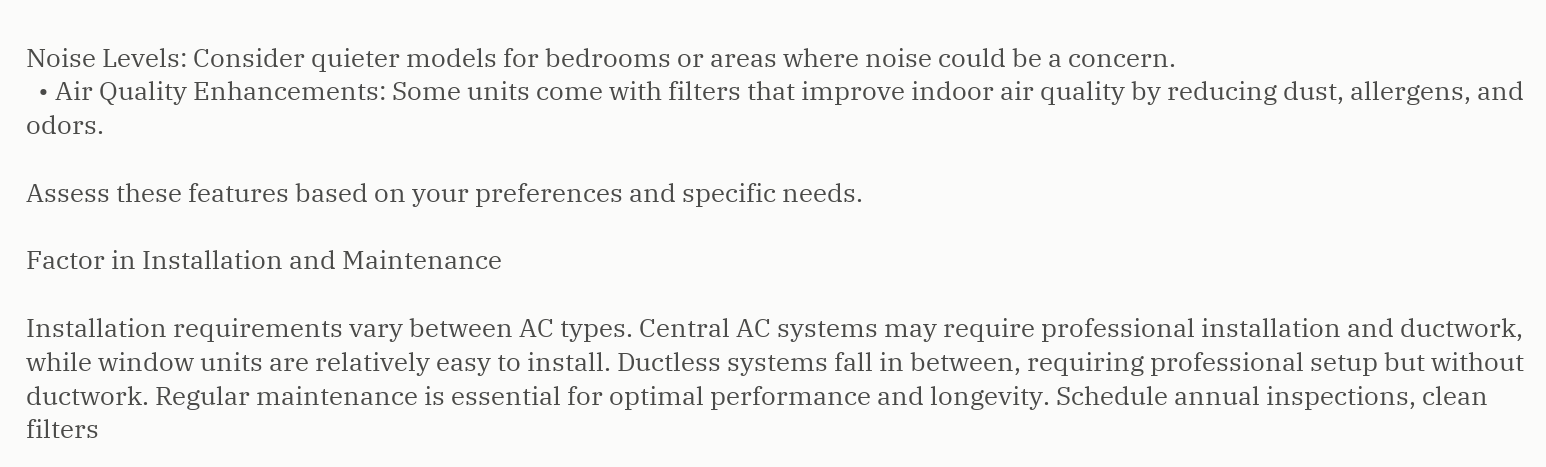Noise Levels: Consider quieter models for bedrooms or areas where noise could be a concern.
  • Air Quality Enhancements: Some units come with filters that improve indoor air quality by reducing dust, allergens, and odors.

Assess these features based on your preferences and specific needs.

Factor in Installation and Maintenance

Installation requirements vary between AC types. Central AC systems may require professional installation and ductwork, while window units are relatively easy to install. Ductless systems fall in between, requiring professional setup but without ductwork. Regular maintenance is essential for optimal performance and longevity. Schedule annual inspections, clean filters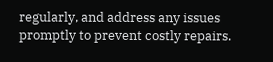regularly, and address any issues promptly to prevent costly repairs.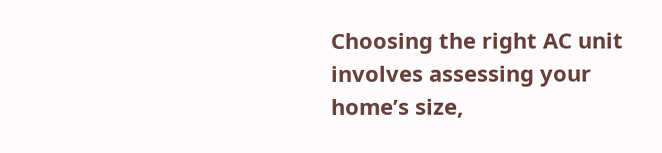Choosing the right AC unit involves assessing your home’s size,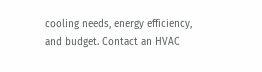cooling needs, energy efficiency, and budget. Contact an HVAC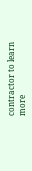contractor to learn more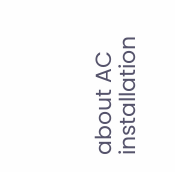about AC installation